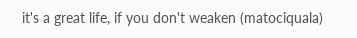it's a great life, if you don't weaken (matociquala)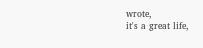wrote,
it's a great life,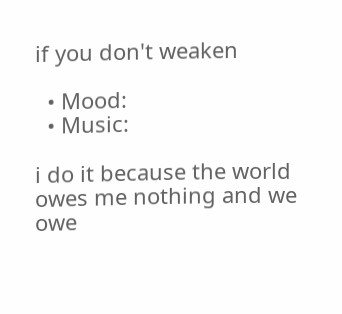if you don't weaken

  • Mood:
  • Music:

i do it because the world owes me nothing and we owe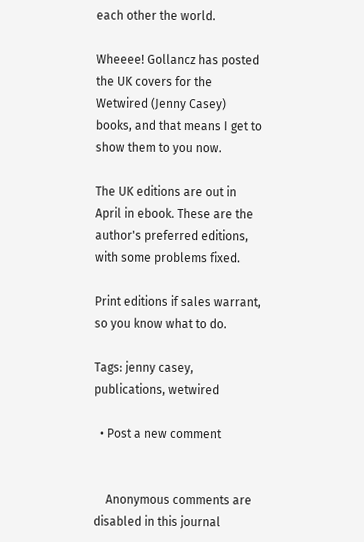each other the world.

Wheeee! Gollancz has posted the UK covers for the Wetwired (Jenny Casey) books, and that means I get to show them to you now.

The UK editions are out in April in ebook. These are the author's preferred editions, with some problems fixed.

Print editions if sales warrant, so you know what to do.

Tags: jenny casey, publications, wetwired

  • Post a new comment


    Anonymous comments are disabled in this journal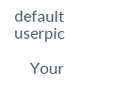default userpic

    Your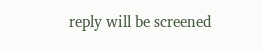reply will be screened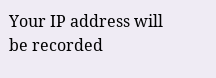Your IP address will be recorded